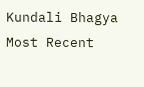Kundali Bhagya Most Recent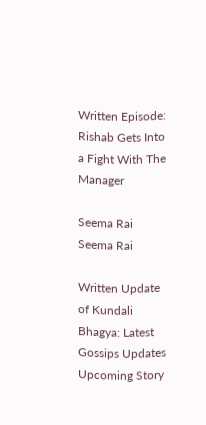Written Episode: Rishab Gets Into a Fight With The Manager

Seema Rai
Seema Rai

Written Update of Kundali Bhagya: Latest Gossips Updates Upcoming Story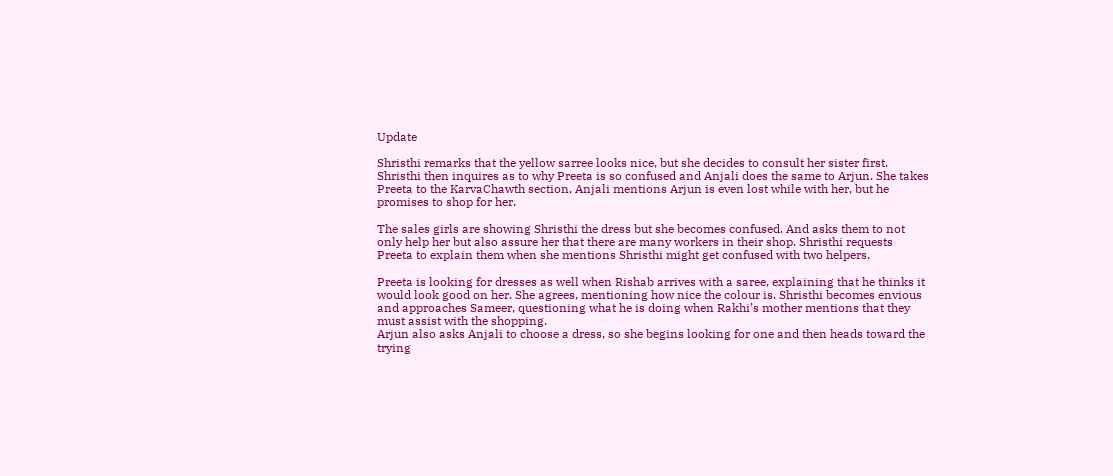Update

Shristhi remarks that the yellow sarree looks nice, but she decides to consult her sister first. Shristhi then inquires as to why Preeta is so confused and Anjali does the same to Arjun. She takes Preeta to the KarvaChawth section, Anjali mentions Arjun is even lost while with her, but he promises to shop for her.

The sales girls are showing Shristhi the dress but she becomes confused. And asks them to not only help her but also assure her that there are many workers in their shop. Shristhi requests Preeta to explain them when she mentions Shristhi might get confused with two helpers.

Preeta is looking for dresses as well when Rishab arrives with a saree, explaining that he thinks it would look good on her. She agrees, mentioning how nice the colour is. Shristhi becomes envious and approaches Sameer, questioning what he is doing when Rakhi’s mother mentions that they must assist with the shopping.
Arjun also asks Anjali to choose a dress, so she begins looking for one and then heads toward the trying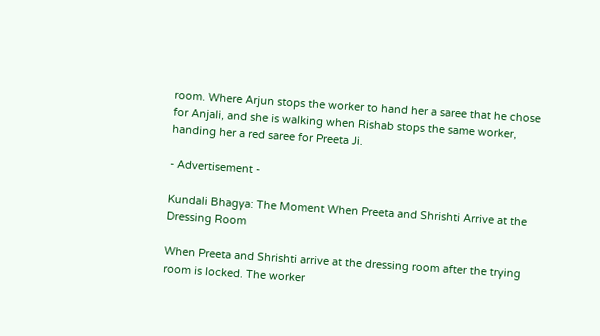room. Where Arjun stops the worker to hand her a saree that he chose for Anjali, and she is walking when Rishab stops the same worker, handing her a red saree for Preeta Ji.

- Advertisement -

Kundali Bhagya: The Moment When Preeta and Shrishti Arrive at the Dressing Room

When Preeta and Shrishti arrive at the dressing room after the trying room is locked. The worker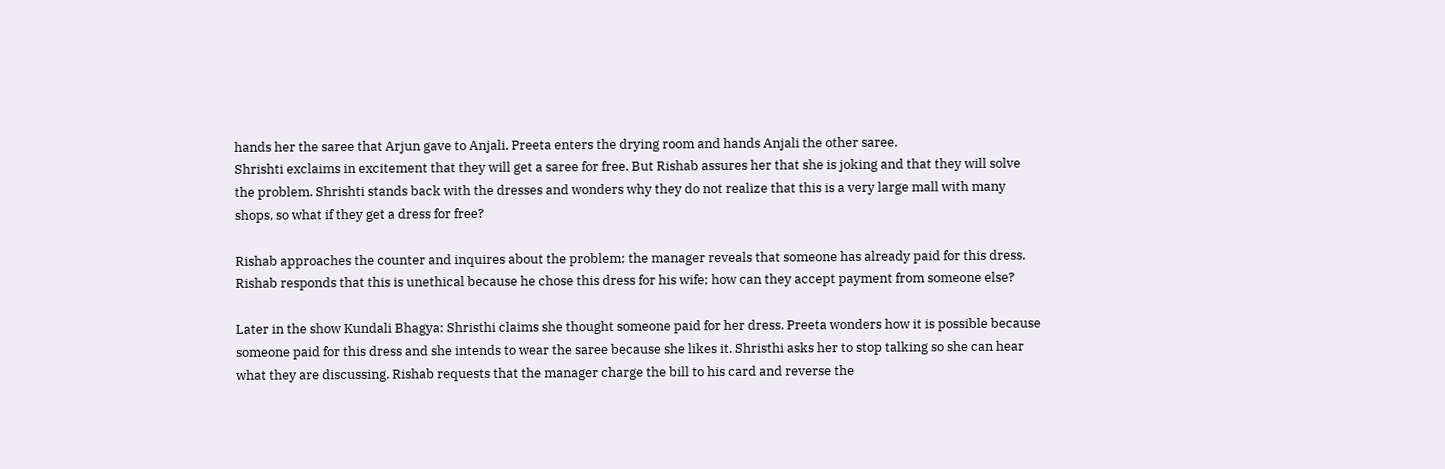hands her the saree that Arjun gave to Anjali. Preeta enters the drying room and hands Anjali the other saree.
Shrishti exclaims in excitement that they will get a saree for free. But Rishab assures her that she is joking and that they will solve the problem. Shrishti stands back with the dresses and wonders why they do not realize that this is a very large mall with many shops, so what if they get a dress for free?

Rishab approaches the counter and inquires about the problem; the manager reveals that someone has already paid for this dress. Rishab responds that this is unethical because he chose this dress for his wife; how can they accept payment from someone else?

Later in the show Kundali Bhagya: Shristhi claims she thought someone paid for her dress. Preeta wonders how it is possible because someone paid for this dress and she intends to wear the saree because she likes it. Shristhi asks her to stop talking so she can hear what they are discussing. Rishab requests that the manager charge the bill to his card and reverse the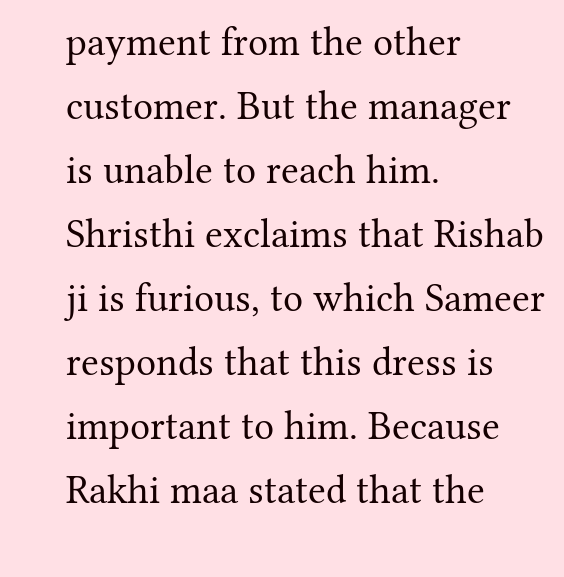payment from the other customer. But the manager is unable to reach him. Shristhi exclaims that Rishab ji is furious, to which Sameer responds that this dress is important to him. Because Rakhi maa stated that the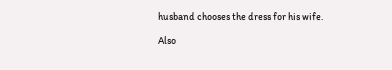husband chooses the dress for his wife.

Also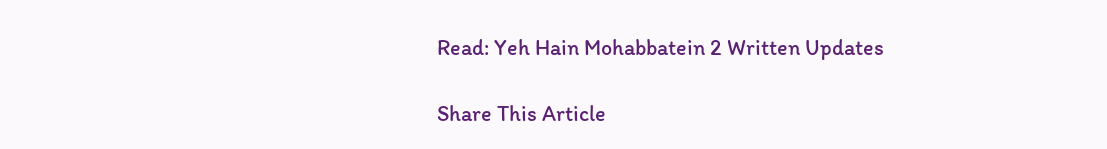Read: Yeh Hain Mohabbatein 2 Written Updates

Share This Article